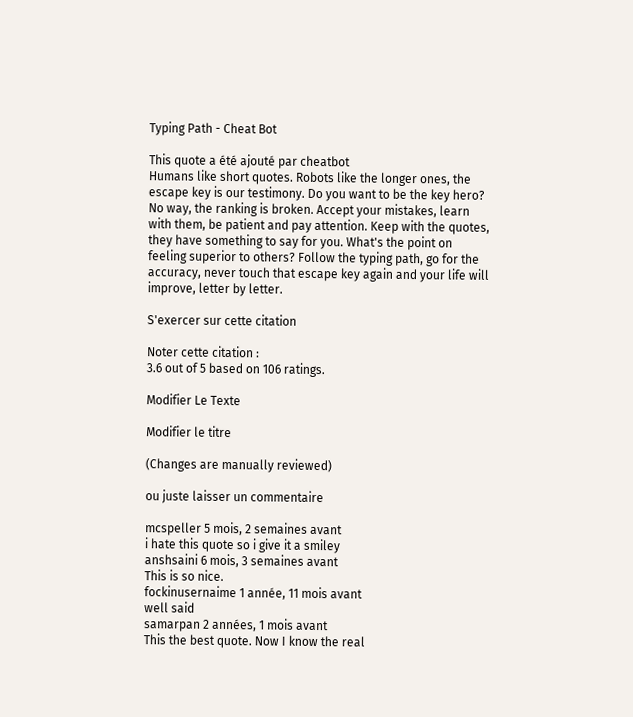Typing Path - Cheat Bot

This quote a été ajouté par cheatbot
Humans like short quotes. Robots like the longer ones, the escape key is our testimony. Do you want to be the key hero? No way, the ranking is broken. Accept your mistakes, learn with them, be patient and pay attention. Keep with the quotes, they have something to say for you. What's the point on feeling superior to others? Follow the typing path, go for the accuracy, never touch that escape key again and your life will improve, letter by letter.

S'exercer sur cette citation

Noter cette citation :
3.6 out of 5 based on 106 ratings.

Modifier Le Texte

Modifier le titre

(Changes are manually reviewed)

ou juste laisser un commentaire

mcspeller 5 mois, 2 semaines avant
i hate this quote so i give it a smiley
anshsaini 6 mois, 3 semaines avant
This is so nice.
fockinusernaime 1 année, 11 mois avant
well said
samarpan 2 années, 1 mois avant
This the best quote. Now I know the real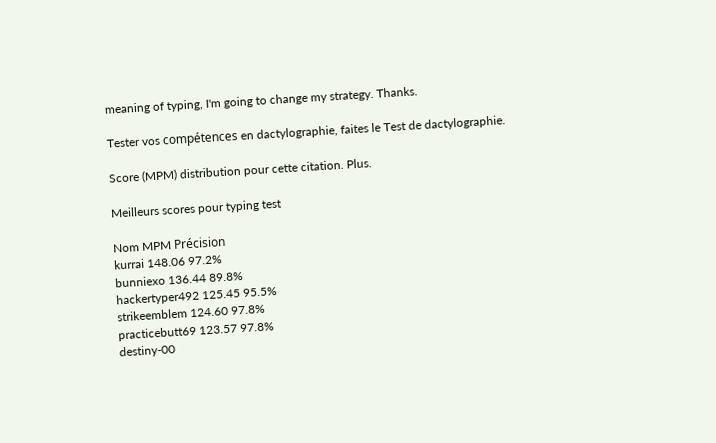meaning of typing, I'm going to change my strategy. Thanks.

Tester vos compétences en dactylographie, faites le Test de dactylographie.

Score (MPM) distribution pour cette citation. Plus.

Meilleurs scores pour typing test

Nom MPM Précision
kurrai 148.06 97.2%
bunniexo 136.44 89.8%
hackertyper492 125.45 95.5%
strikeemblem 124.60 97.8%
practicebutt69 123.57 97.8%
destiny-00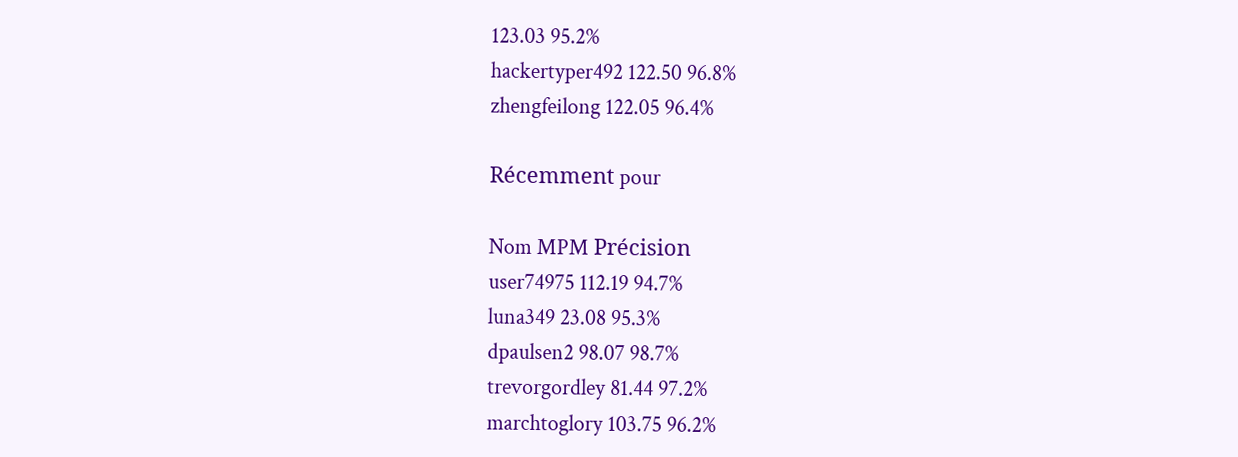123.03 95.2%
hackertyper492 122.50 96.8%
zhengfeilong 122.05 96.4%

Récemment pour

Nom MPM Précision
user74975 112.19 94.7%
luna349 23.08 95.3%
dpaulsen2 98.07 98.7%
trevorgordley 81.44 97.2%
marchtoglory 103.75 96.2%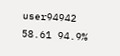user94942 58.61 94.9%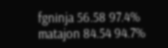fgninja 56.58 97.4%
matajon 84.54 94.7%